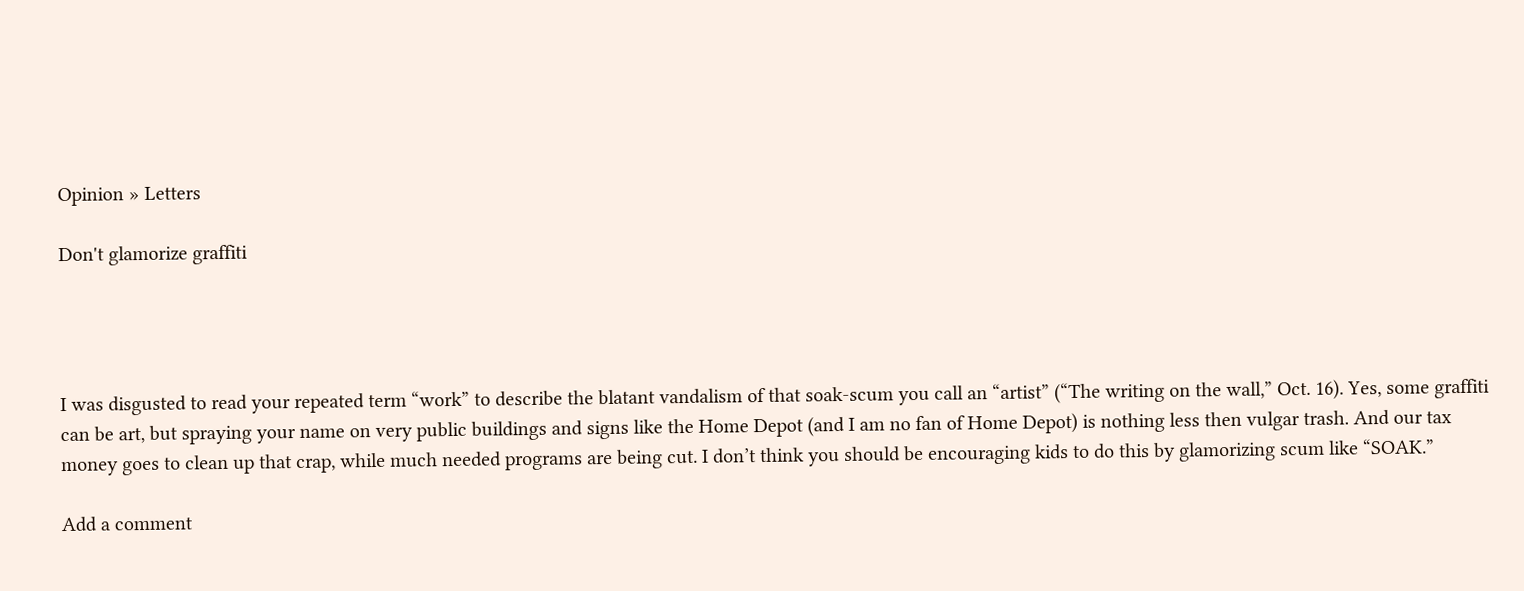Opinion » Letters

Don't glamorize graffiti




I was disgusted to read your repeated term “work” to describe the blatant vandalism of that soak-scum you call an “artist” (“The writing on the wall,” Oct. 16). Yes, some graffiti can be art, but spraying your name on very public buildings and signs like the Home Depot (and I am no fan of Home Depot) is nothing less then vulgar trash. And our tax money goes to clean up that crap, while much needed programs are being cut. I don’t think you should be encouraging kids to do this by glamorizing scum like “SOAK.”

Add a comment